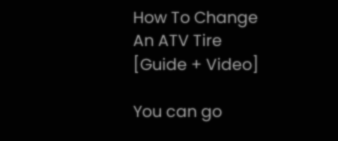How To Change An ATV Tire [Guide + Video]

You can go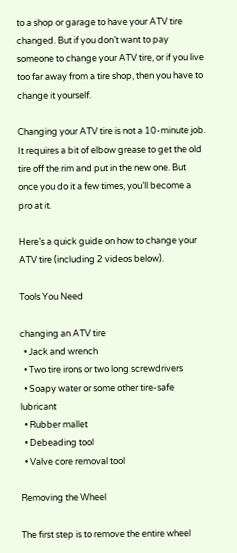to a shop or garage to have your ATV tire changed. But if you don’t want to pay someone to change your ATV tire, or if you live too far away from a tire shop, then you have to change it yourself.

Changing your ATV tire is not a 10-minute job. It requires a bit of elbow grease to get the old tire off the rim and put in the new one. But once you do it a few times, you’ll become a pro at it.

Here’s a quick guide on how to change your ATV tire (including 2 videos below).

Tools You Need

changing an ATV tire
  • Jack and wrench
  • Two tire irons or two long screwdrivers
  • Soapy water or some other tire-safe lubricant
  • Rubber mallet
  • Debeading tool
  • Valve core removal tool

Removing the Wheel

The first step is to remove the entire wheel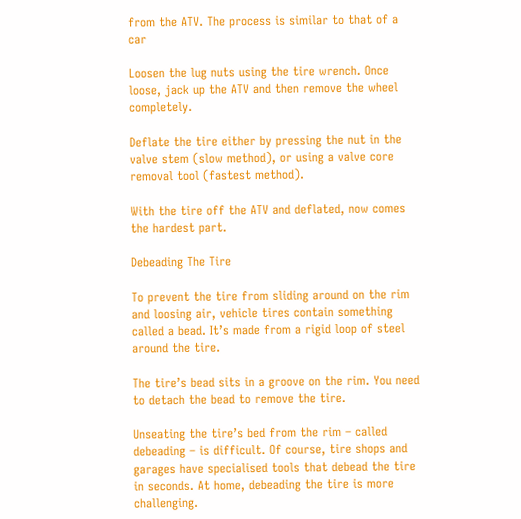from the ATV. The process is similar to that of a car

Loosen the lug nuts using the tire wrench. Once loose, jack up the ATV and then remove the wheel completely.

Deflate the tire either by pressing the nut in the valve stem (slow method), or using a valve core removal tool (fastest method).

With the tire off the ATV and deflated, now comes the hardest part.

Debeading The Tire

To prevent the tire from sliding around on the rim and loosing air, vehicle tires contain something called a bead. It’s made from a rigid loop of steel around the tire.

The tire’s bead sits in a groove on the rim. You need to detach the bead to remove the tire.

Unseating the tire’s bed from the rim – called debeading – is difficult. Of course, tire shops and garages have specialised tools that debead the tire in seconds. At home, debeading the tire is more challenging.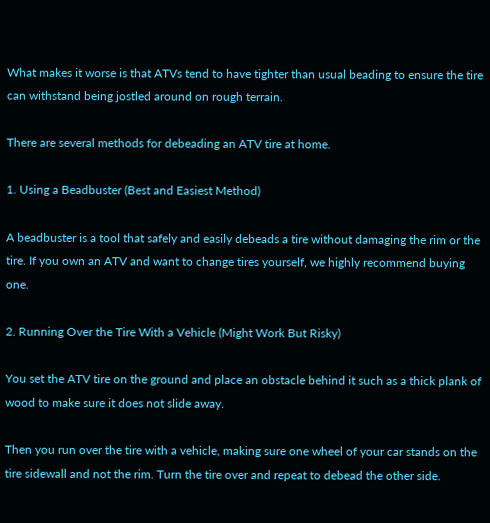What makes it worse is that ATVs tend to have tighter than usual beading to ensure the tire can withstand being jostled around on rough terrain.

There are several methods for debeading an ATV tire at home.

1. Using a Beadbuster (Best and Easiest Method)

A beadbuster is a tool that safely and easily debeads a tire without damaging the rim or the tire. If you own an ATV and want to change tires yourself, we highly recommend buying one.

2. Running Over the Tire With a Vehicle (Might Work But Risky)

You set the ATV tire on the ground and place an obstacle behind it such as a thick plank of wood to make sure it does not slide away.

Then you run over the tire with a vehicle, making sure one wheel of your car stands on the tire sidewall and not the rim. Turn the tire over and repeat to debead the other side.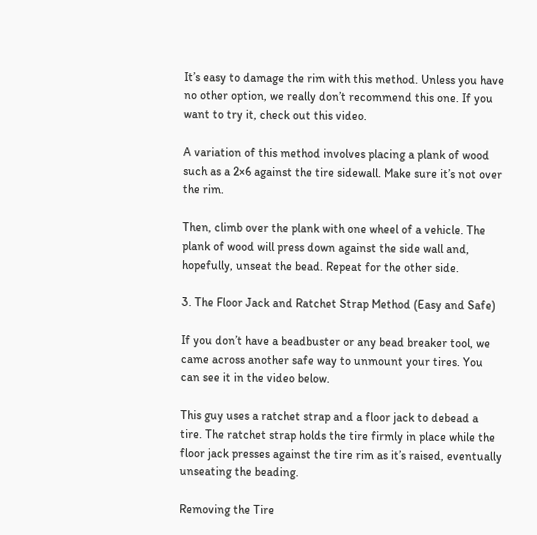It’s easy to damage the rim with this method. Unless you have no other option, we really don’t recommend this one. If you want to try it, check out this video.

A variation of this method involves placing a plank of wood such as a 2×6 against the tire sidewall. Make sure it’s not over the rim.

Then, climb over the plank with one wheel of a vehicle. The plank of wood will press down against the side wall and, hopefully, unseat the bead. Repeat for the other side.

3. The Floor Jack and Ratchet Strap Method (Easy and Safe)

If you don’t have a beadbuster or any bead breaker tool, we came across another safe way to unmount your tires. You can see it in the video below.

This guy uses a ratchet strap and a floor jack to debead a tire. The ratchet strap holds the tire firmly in place while the floor jack presses against the tire rim as it’s raised, eventually unseating the beading.

Removing the Tire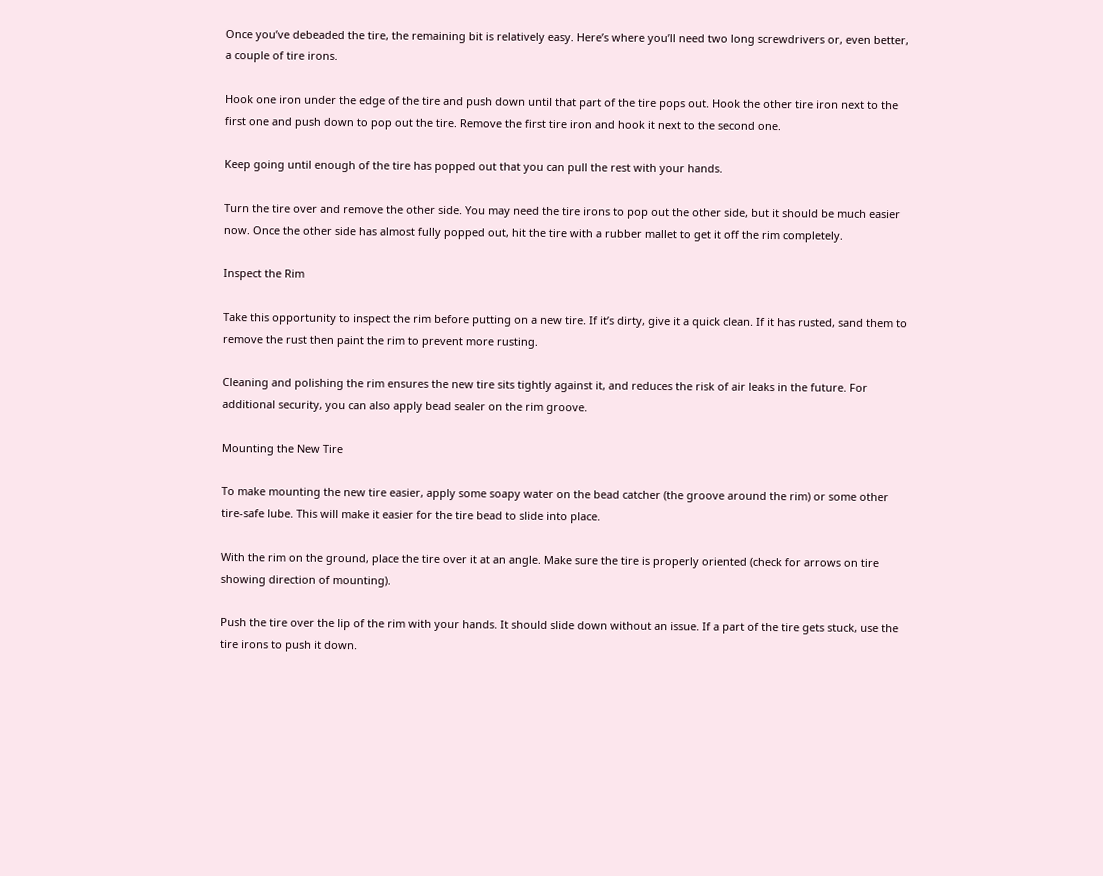Once you’ve debeaded the tire, the remaining bit is relatively easy. Here’s where you’ll need two long screwdrivers or, even better, a couple of tire irons.

Hook one iron under the edge of the tire and push down until that part of the tire pops out. Hook the other tire iron next to the first one and push down to pop out the tire. Remove the first tire iron and hook it next to the second one.

Keep going until enough of the tire has popped out that you can pull the rest with your hands.

Turn the tire over and remove the other side. You may need the tire irons to pop out the other side, but it should be much easier now. Once the other side has almost fully popped out, hit the tire with a rubber mallet to get it off the rim completely.

Inspect the Rim

Take this opportunity to inspect the rim before putting on a new tire. If it’s dirty, give it a quick clean. If it has rusted, sand them to remove the rust then paint the rim to prevent more rusting.

Cleaning and polishing the rim ensures the new tire sits tightly against it, and reduces the risk of air leaks in the future. For additional security, you can also apply bead sealer on the rim groove.

Mounting the New Tire

To make mounting the new tire easier, apply some soapy water on the bead catcher (the groove around the rim) or some other tire-safe lube. This will make it easier for the tire bead to slide into place.

With the rim on the ground, place the tire over it at an angle. Make sure the tire is properly oriented (check for arrows on tire showing direction of mounting).

Push the tire over the lip of the rim with your hands. It should slide down without an issue. If a part of the tire gets stuck, use the tire irons to push it down.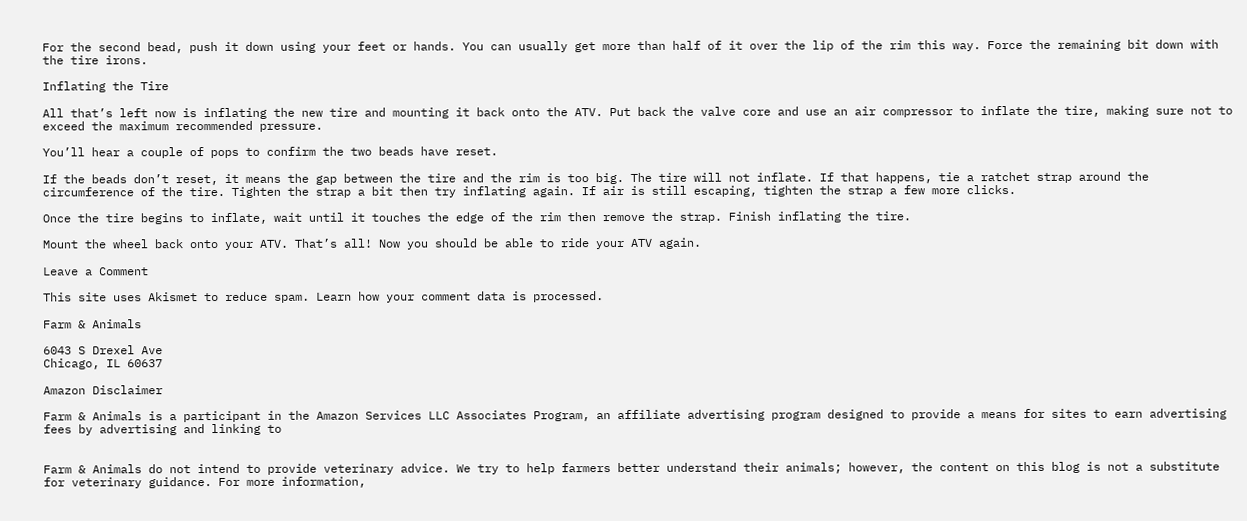For the second bead, push it down using your feet or hands. You can usually get more than half of it over the lip of the rim this way. Force the remaining bit down with the tire irons.

Inflating the Tire

All that’s left now is inflating the new tire and mounting it back onto the ATV. Put back the valve core and use an air compressor to inflate the tire, making sure not to exceed the maximum recommended pressure.

You’ll hear a couple of pops to confirm the two beads have reset.

If the beads don’t reset, it means the gap between the tire and the rim is too big. The tire will not inflate. If that happens, tie a ratchet strap around the circumference of the tire. Tighten the strap a bit then try inflating again. If air is still escaping, tighten the strap a few more clicks.

Once the tire begins to inflate, wait until it touches the edge of the rim then remove the strap. Finish inflating the tire.

Mount the wheel back onto your ATV. That’s all! Now you should be able to ride your ATV again.

Leave a Comment

This site uses Akismet to reduce spam. Learn how your comment data is processed.

Farm & Animals

6043 S Drexel Ave
Chicago, IL 60637

Amazon Disclaimer

Farm & Animals is a participant in the Amazon Services LLC Associates Program, an affiliate advertising program designed to provide a means for sites to earn advertising fees by advertising and linking to


Farm & Animals do not intend to provide veterinary advice. We try to help farmers better understand their animals; however, the content on this blog is not a substitute for veterinary guidance. For more information,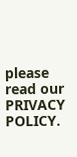please read our PRIVACY POLICY.